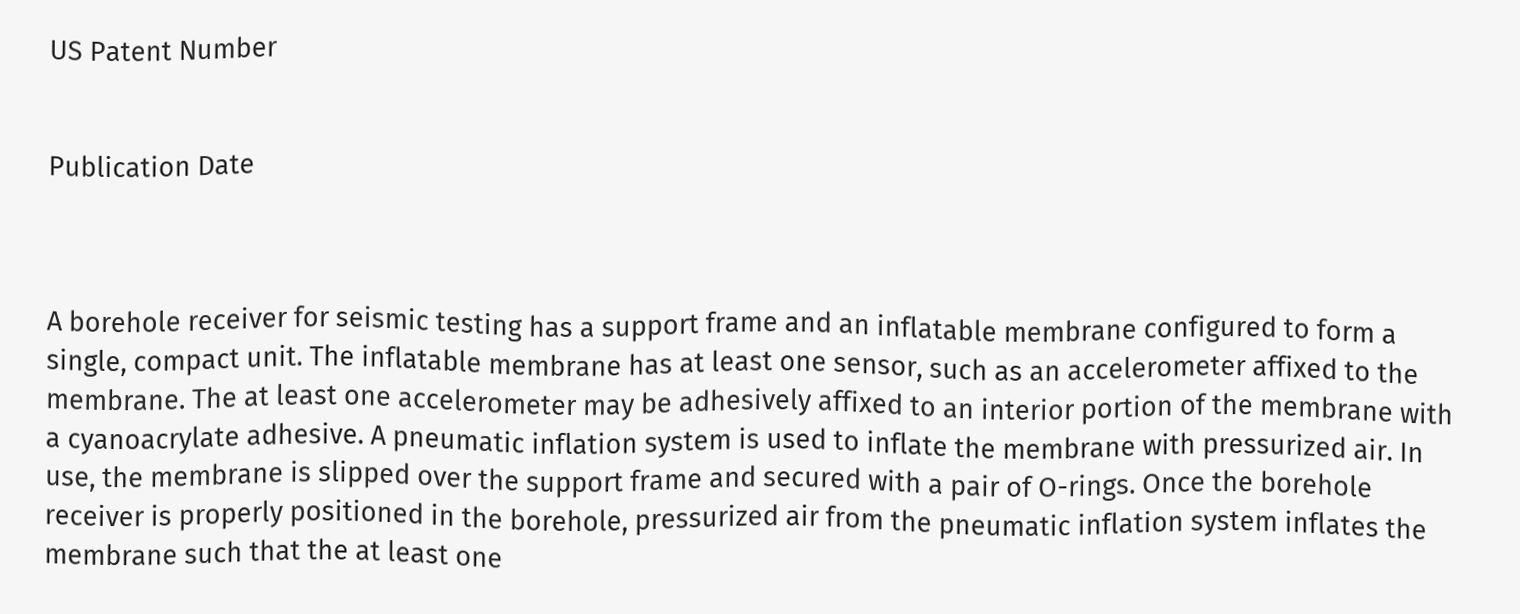US Patent Number


Publication Date



A borehole receiver for seismic testing has a support frame and an inflatable membrane configured to form a single, compact unit. The inflatable membrane has at least one sensor, such as an accelerometer affixed to the membrane. The at least one accelerometer may be adhesively affixed to an interior portion of the membrane with a cyanoacrylate adhesive. A pneumatic inflation system is used to inflate the membrane with pressurized air. In use, the membrane is slipped over the support frame and secured with a pair of O-rings. Once the borehole receiver is properly positioned in the borehole, pressurized air from the pneumatic inflation system inflates the membrane such that the at least one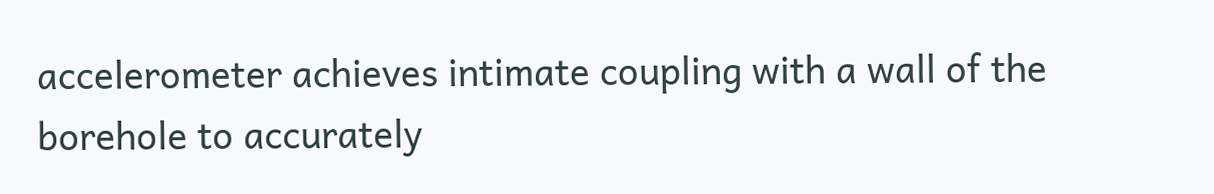accelerometer achieves intimate coupling with a wall of the borehole to accurately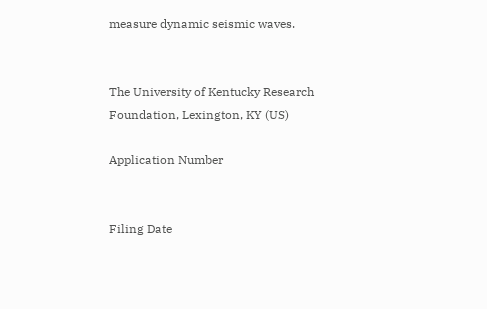measure dynamic seismic waves.


The University of Kentucky Research Foundation, Lexington, KY (US)

Application Number


Filing Date